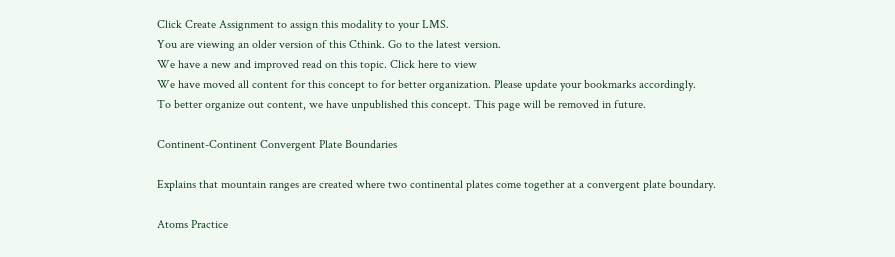Click Create Assignment to assign this modality to your LMS.
You are viewing an older version of this Cthink. Go to the latest version.
We have a new and improved read on this topic. Click here to view
We have moved all content for this concept to for better organization. Please update your bookmarks accordingly.
To better organize out content, we have unpublished this concept. This page will be removed in future.

Continent-Continent Convergent Plate Boundaries

Explains that mountain ranges are created where two continental plates come together at a convergent plate boundary.

Atoms Practice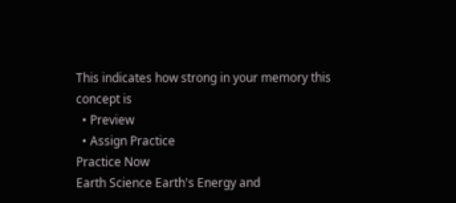This indicates how strong in your memory this concept is
  • Preview
  • Assign Practice
Practice Now
Earth Science Earth's Energy and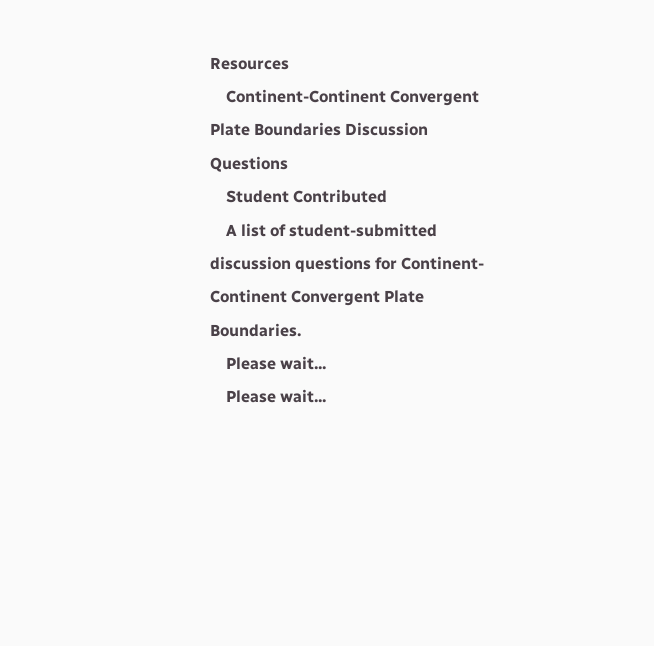Resources
    Continent-Continent Convergent Plate Boundaries Discussion Questions
    Student Contributed
    A list of student-submitted discussion questions for Continent-Continent Convergent Plate Boundaries.
    Please wait...
    Please wait...